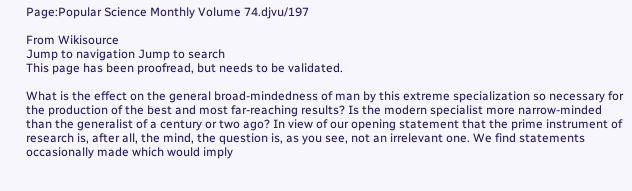Page:Popular Science Monthly Volume 74.djvu/197

From Wikisource
Jump to navigation Jump to search
This page has been proofread, but needs to be validated.

What is the effect on the general broad-mindedness of man by this extreme specialization so necessary for the production of the best and most far-reaching results? Is the modern specialist more narrow-minded than the generalist of a century or two ago? In view of our opening statement that the prime instrument of research is, after all, the mind, the question is, as you see, not an irrelevant one. We find statements occasionally made which would imply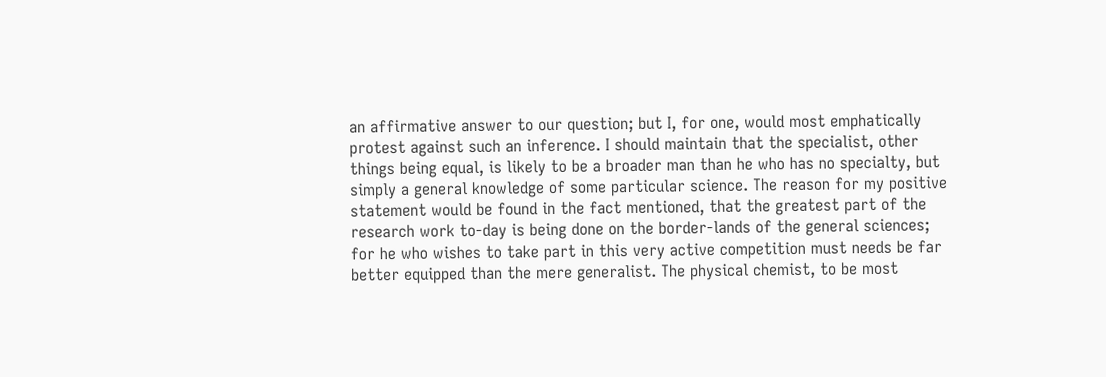an affirmative answer to our question; but I, for one, would most emphatically protest against such an inference. I should maintain that the specialist, other things being equal, is likely to be a broader man than he who has no specialty, but simply a general knowledge of some particular science. The reason for my positive statement would be found in the fact mentioned, that the greatest part of the research work to-day is being done on the border-lands of the general sciences; for he who wishes to take part in this very active competition must needs be far better equipped than the mere generalist. The physical chemist, to be most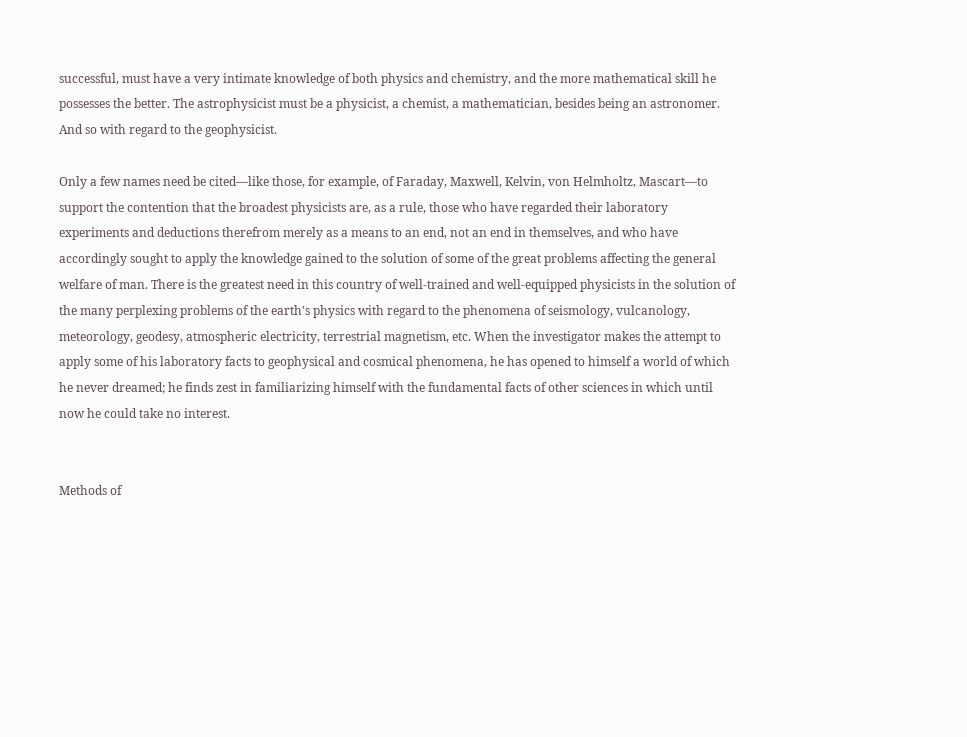successful, must have a very intimate knowledge of both physics and chemistry, and the more mathematical skill he possesses the better. The astrophysicist must be a physicist, a chemist, a mathematician, besides being an astronomer. And so with regard to the geophysicist.

Only a few names need be cited—like those, for example, of Faraday, Maxwell, Kelvin, von Helmholtz, Mascart—to support the contention that the broadest physicists are, as a rule, those who have regarded their laboratory experiments and deductions therefrom merely as a means to an end, not an end in themselves, and who have accordingly sought to apply the knowledge gained to the solution of some of the great problems affecting the general welfare of man. There is the greatest need in this country of well-trained and well-equipped physicists in the solution of the many perplexing problems of the earth's physics with regard to the phenomena of seismology, vulcanology, meteorology, geodesy, atmospheric electricity, terrestrial magnetism, etc. When the investigator makes the attempt to apply some of his laboratory facts to geophysical and cosmical phenomena, he has opened to himself a world of which he never dreamed; he finds zest in familiarizing himself with the fundamental facts of other sciences in which until now he could take no interest.


Methods of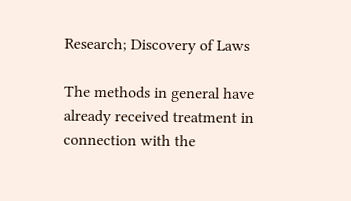Research; Discovery of Laws

The methods in general have already received treatment in connection with the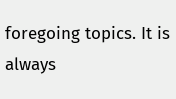foregoing topics. It is always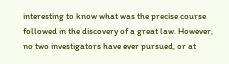interesting to know what was the precise course followed in the discovery of a great law. However, no two investigators have ever pursued, or at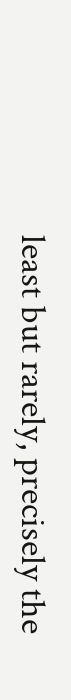least but rarely, precisely the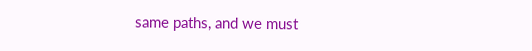same paths, and we must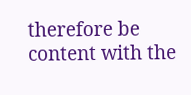therefore be content with the